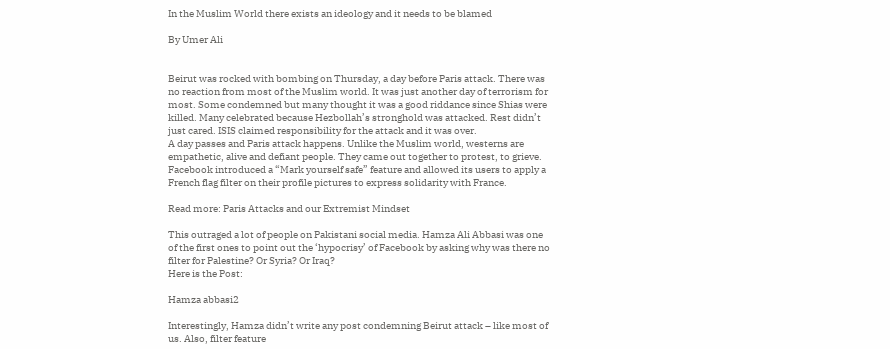In the Muslim World there exists an ideology and it needs to be blamed

By Umer Ali


Beirut was rocked with bombing on Thursday, a day before Paris attack. There was no reaction from most of the Muslim world. It was just another day of terrorism for most. Some condemned but many thought it was a good riddance since Shias were killed. Many celebrated because Hezbollah’s stronghold was attacked. Rest didn’t just cared. ISIS claimed responsibility for the attack and it was over.
A day passes and Paris attack happens. Unlike the Muslim world, westerns are empathetic, alive and defiant people. They came out together to protest, to grieve.
Facebook introduced a “Mark yourself safe” feature and allowed its users to apply a French flag filter on their profile pictures to express solidarity with France.

Read more: Paris Attacks and our Extremist Mindset

This outraged a lot of people on Pakistani social media. Hamza Ali Abbasi was one of the first ones to point out the ‘hypocrisy’ of Facebook by asking why was there no filter for Palestine? Or Syria? Or Iraq?
Here is the Post:

Hamza abbasi2

Interestingly, Hamza didn’t write any post condemning Beirut attack – like most of us. Also, filter feature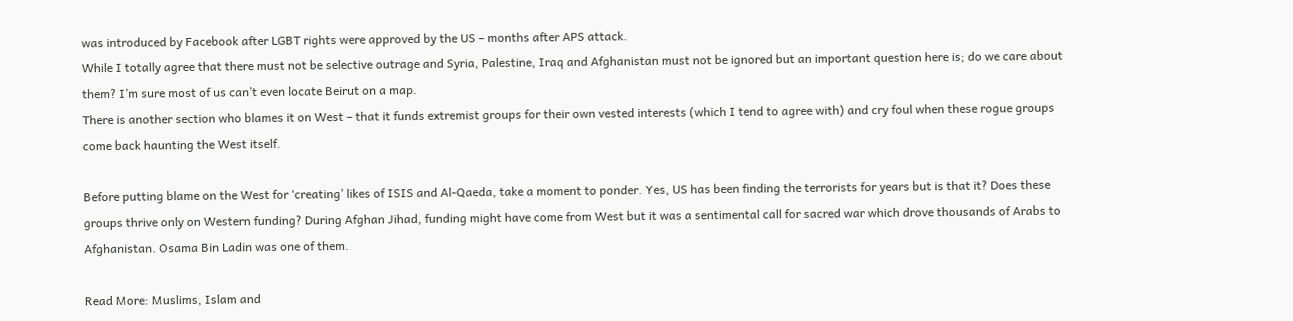was introduced by Facebook after LGBT rights were approved by the US – months after APS attack.
While I totally agree that there must not be selective outrage and Syria, Palestine, Iraq and Afghanistan must not be ignored but an important question here is; do we care about them? I’m sure most of us can’t even locate Beirut on a map.
There is another section who blames it on West – that it funds extremist groups for their own vested interests (which I tend to agree with) and cry foul when these rogue groups come back haunting the West itself.

Before putting blame on the West for ‘creating’ likes of ISIS and Al-Qaeda, take a moment to ponder. Yes, US has been finding the terrorists for years but is that it? Does these groups thrive only on Western funding? During Afghan Jihad, funding might have come from West but it was a sentimental call for sacred war which drove thousands of Arabs to Afghanistan. Osama Bin Ladin was one of them.

Read More: Muslims, Islam and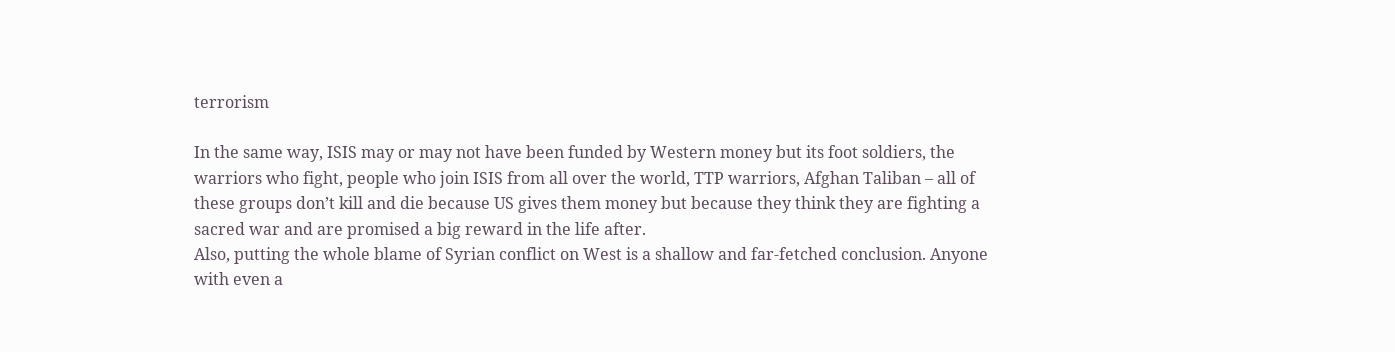terrorism

In the same way, ISIS may or may not have been funded by Western money but its foot soldiers, the warriors who fight, people who join ISIS from all over the world, TTP warriors, Afghan Taliban – all of these groups don’t kill and die because US gives them money but because they think they are fighting a sacred war and are promised a big reward in the life after.
Also, putting the whole blame of Syrian conflict on West is a shallow and far-fetched conclusion. Anyone with even a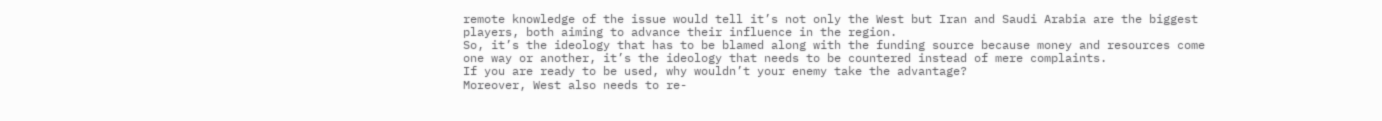remote knowledge of the issue would tell it’s not only the West but Iran and Saudi Arabia are the biggest players, both aiming to advance their influence in the region.
So, it’s the ideology that has to be blamed along with the funding source because money and resources come one way or another, it’s the ideology that needs to be countered instead of mere complaints.
If you are ready to be used, why wouldn’t your enemy take the advantage?
Moreover, West also needs to re-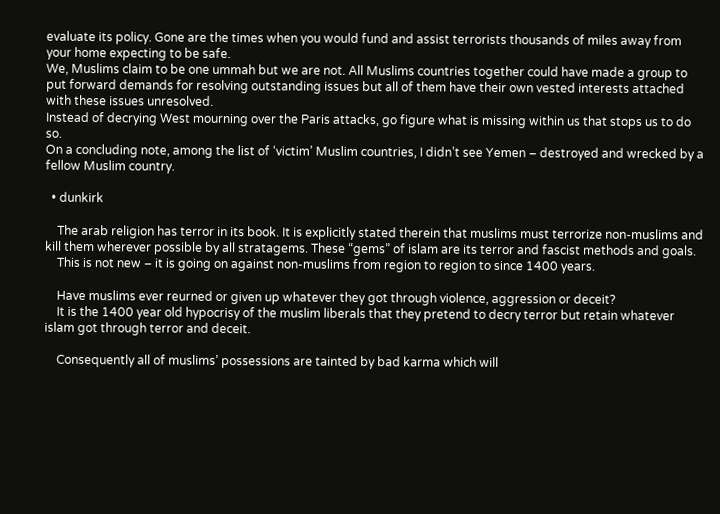evaluate its policy. Gone are the times when you would fund and assist terrorists thousands of miles away from your home expecting to be safe.
We, Muslims claim to be one ummah but we are not. All Muslims countries together could have made a group to put forward demands for resolving outstanding issues but all of them have their own vested interests attached with these issues unresolved.
Instead of decrying West mourning over the Paris attacks, go figure what is missing within us that stops us to do so.
On a concluding note, among the list of ‘victim’ Muslim countries, I didn’t see Yemen – destroyed and wrecked by a fellow Muslim country.

  • dunkirk

    The arab religion has terror in its book. It is explicitly stated therein that muslims must terrorize non-muslims and kill them wherever possible by all stratagems. These “gems” of islam are its terror and fascist methods and goals.
    This is not new – it is going on against non-muslims from region to region to since 1400 years.

    Have muslims ever reurned or given up whatever they got through violence, aggression or deceit?
    It is the 1400 year old hypocrisy of the muslim liberals that they pretend to decry terror but retain whatever islam got through terror and deceit.

    Consequently all of muslims’ possessions are tainted by bad karma which will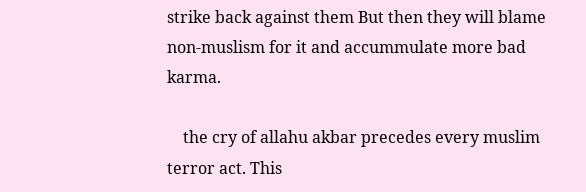strike back against them But then they will blame non-muslism for it and accummulate more bad karma.

    the cry of allahu akbar precedes every muslim terror act. This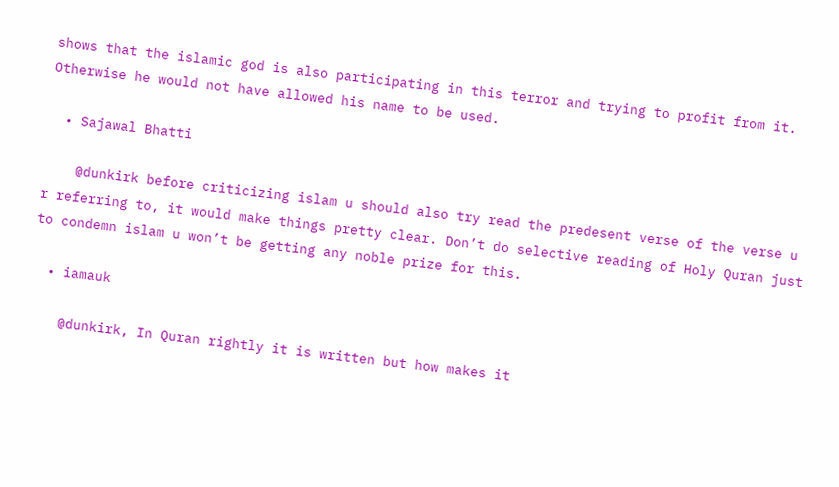shows that the islamic god is also participating in this terror and trying to profit from it. Otherwise he would not have allowed his name to be used.

  • Sajawal Bhatti

    @dunkirk before criticizing islam u should also try read the predesent verse of the verse u r referring to, it would make things pretty clear. Don’t do selective reading of Holy Quran just to condemn islam u won’t be getting any noble prize for this.

  • iamauk

    @dunkirk, In Quran rightly it is written but how makes it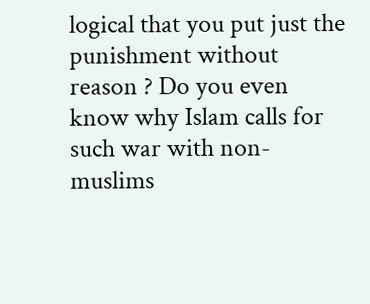logical that you put just the punishment without reason ? Do you even know why Islam calls for such war with non-muslims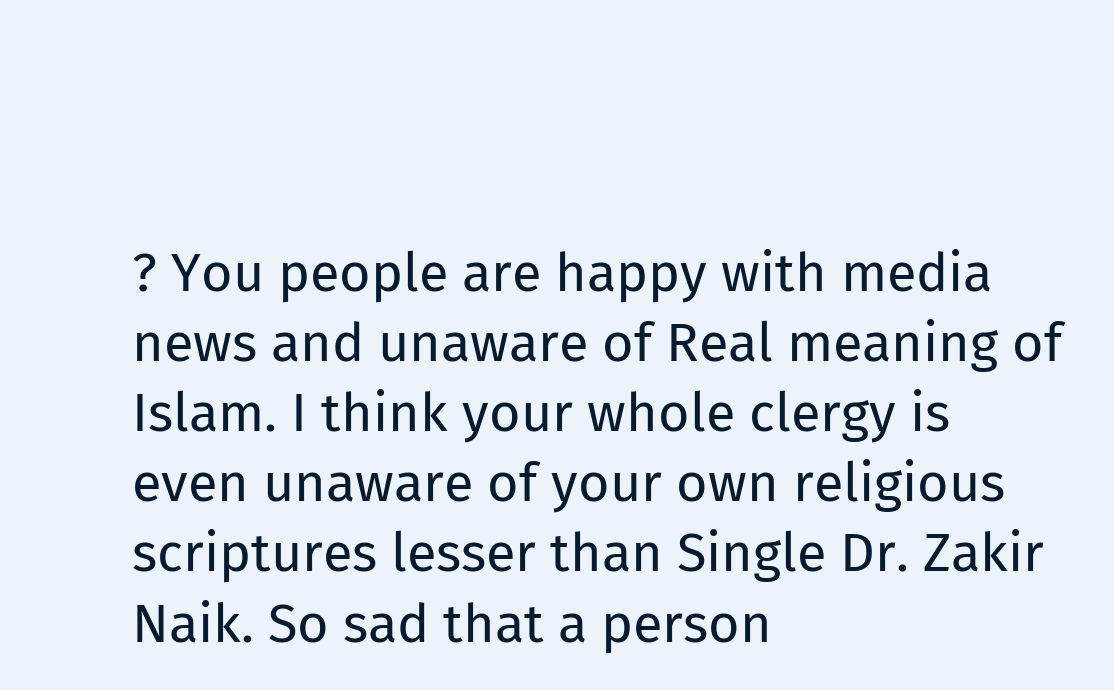? You people are happy with media news and unaware of Real meaning of Islam. I think your whole clergy is even unaware of your own religious scriptures lesser than Single Dr. Zakir Naik. So sad that a person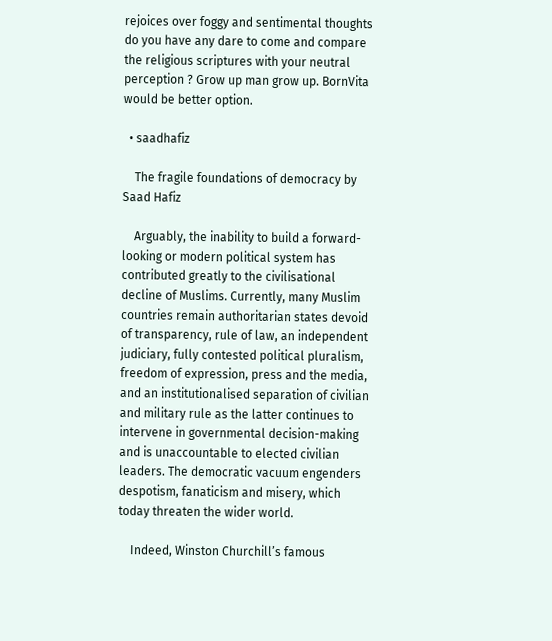rejoices over foggy and sentimental thoughts do you have any dare to come and compare the religious scriptures with your neutral perception ? Grow up man grow up. BornVita would be better option.

  • saadhafiz

    The fragile foundations of democracy by Saad Hafiz

    Arguably, the inability to build a forward-looking or modern political system has contributed greatly to the civilisational decline of Muslims. Currently, many Muslim countries remain authoritarian states devoid of transparency, rule of law, an independent judiciary, fully contested political pluralism, freedom of expression, press and the media, and an institutionalised separation of civilian and military rule as the latter continues to intervene in governmental decision-making and is unaccountable to elected civilian leaders. The democratic vacuum engenders despotism, fanaticism and misery, which today threaten the wider world.

    Indeed, Winston Churchill’s famous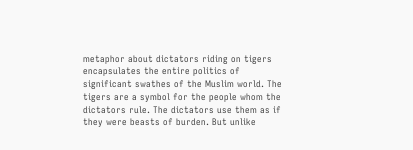metaphor about dictators riding on tigers encapsulates the entire politics of significant swathes of the Muslim world. The tigers are a symbol for the people whom the dictators rule. The dictators use them as if they were beasts of burden. But unlike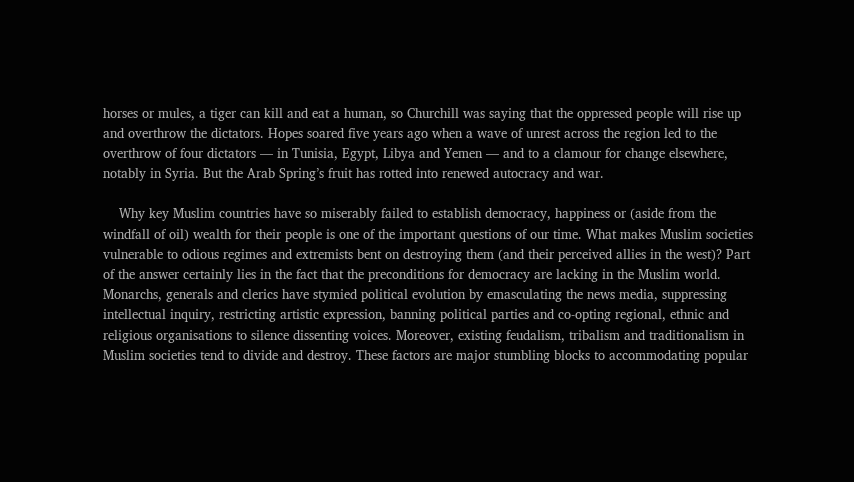horses or mules, a tiger can kill and eat a human, so Churchill was saying that the oppressed people will rise up and overthrow the dictators. Hopes soared five years ago when a wave of unrest across the region led to the overthrow of four dictators — in Tunisia, Egypt, Libya and Yemen — and to a clamour for change elsewhere, notably in Syria. But the Arab Spring’s fruit has rotted into renewed autocracy and war.

    Why key Muslim countries have so miserably failed to establish democracy, happiness or (aside from the windfall of oil) wealth for their people is one of the important questions of our time. What makes Muslim societies vulnerable to odious regimes and extremists bent on destroying them (and their perceived allies in the west)? Part of the answer certainly lies in the fact that the preconditions for democracy are lacking in the Muslim world. Monarchs, generals and clerics have stymied political evolution by emasculating the news media, suppressing intellectual inquiry, restricting artistic expression, banning political parties and co-opting regional, ethnic and religious organisations to silence dissenting voices. Moreover, existing feudalism, tribalism and traditionalism in Muslim societies tend to divide and destroy. These factors are major stumbling blocks to accommodating popular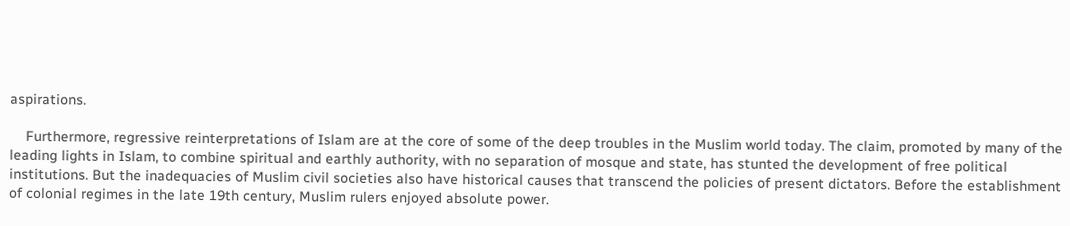aspirations.

    Furthermore, regressive reinterpretations of Islam are at the core of some of the deep troubles in the Muslim world today. The claim, promoted by many of the leading lights in Islam, to combine spiritual and earthly authority, with no separation of mosque and state, has stunted the development of free political institutions. But the inadequacies of Muslim civil societies also have historical causes that transcend the policies of present dictators. Before the establishment of colonial regimes in the late 19th century, Muslim rulers enjoyed absolute power.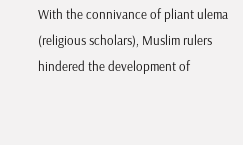With the connivance of pliant ulema (religious scholars), Muslim rulers hindered the development of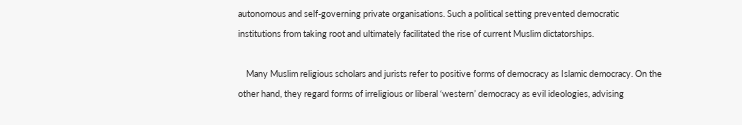autonomous and self-governing private organisations. Such a political setting prevented democratic institutions from taking root and ultimately facilitated the rise of current Muslim dictatorships.

    Many Muslim religious scholars and jurists refer to positive forms of democracy as Islamic democracy. On the other hand, they regard forms of irreligious or liberal ‘western’ democracy as evil ideologies, advising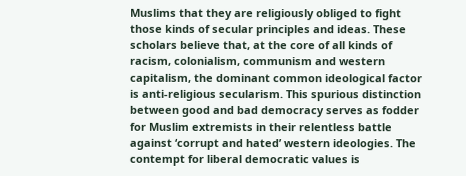Muslims that they are religiously obliged to fight those kinds of secular principles and ideas. These scholars believe that, at the core of all kinds of racism, colonialism, communism and western capitalism, the dominant common ideological factor is anti-religious secularism. This spurious distinction between good and bad democracy serves as fodder for Muslim extremists in their relentless battle against ‘corrupt and hated’ western ideologies. The contempt for liberal democratic values is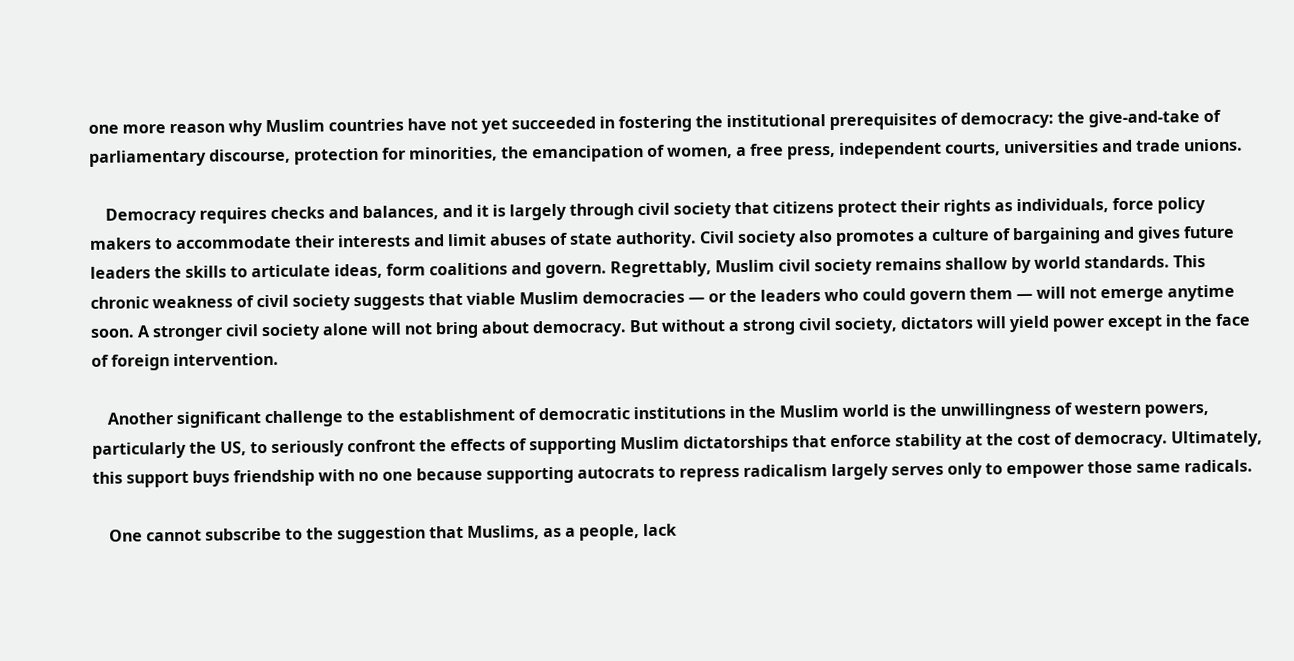one more reason why Muslim countries have not yet succeeded in fostering the institutional prerequisites of democracy: the give-and-take of parliamentary discourse, protection for minorities, the emancipation of women, a free press, independent courts, universities and trade unions.

    Democracy requires checks and balances, and it is largely through civil society that citizens protect their rights as individuals, force policy makers to accommodate their interests and limit abuses of state authority. Civil society also promotes a culture of bargaining and gives future leaders the skills to articulate ideas, form coalitions and govern. Regrettably, Muslim civil society remains shallow by world standards. This chronic weakness of civil society suggests that viable Muslim democracies — or the leaders who could govern them — will not emerge anytime soon. A stronger civil society alone will not bring about democracy. But without a strong civil society, dictators will yield power except in the face of foreign intervention.

    Another significant challenge to the establishment of democratic institutions in the Muslim world is the unwillingness of western powers, particularly the US, to seriously confront the effects of supporting Muslim dictatorships that enforce stability at the cost of democracy. Ultimately, this support buys friendship with no one because supporting autocrats to repress radicalism largely serves only to empower those same radicals.

    One cannot subscribe to the suggestion that Muslims, as a people, lack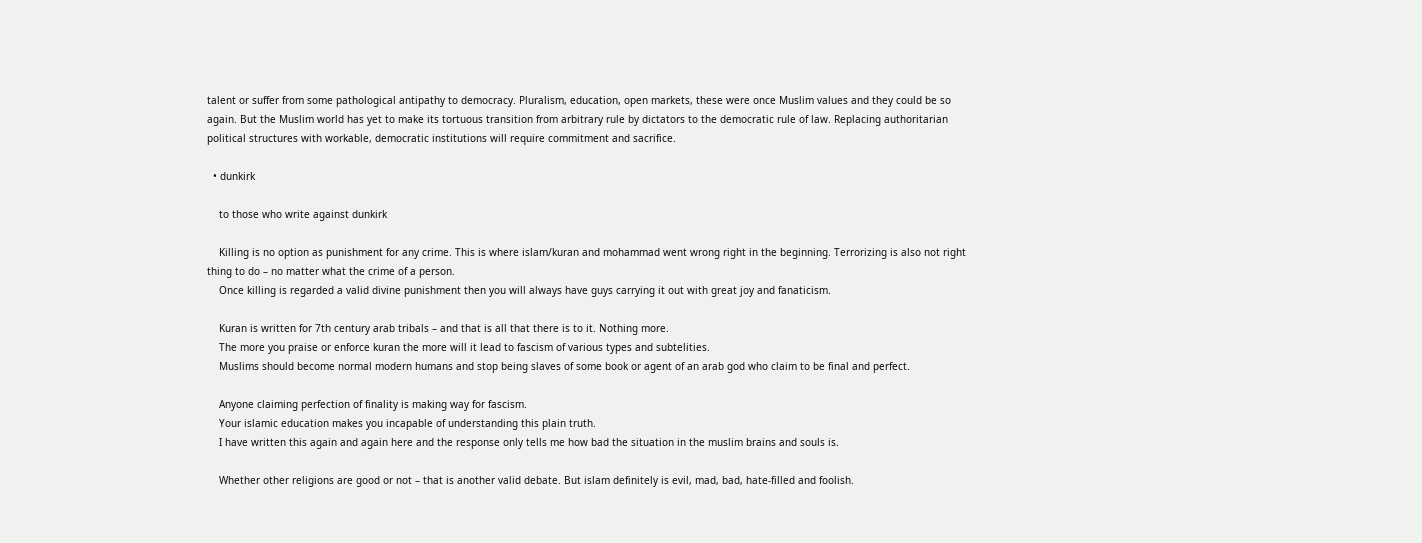talent or suffer from some pathological antipathy to democracy. Pluralism, education, open markets, these were once Muslim values and they could be so again. But the Muslim world has yet to make its tortuous transition from arbitrary rule by dictators to the democratic rule of law. Replacing authoritarian political structures with workable, democratic institutions will require commitment and sacrifice.

  • dunkirk

    to those who write against dunkirk

    Killing is no option as punishment for any crime. This is where islam/kuran and mohammad went wrong right in the beginning. Terrorizing is also not right thing to do – no matter what the crime of a person.
    Once killing is regarded a valid divine punishment then you will always have guys carrying it out with great joy and fanaticism.

    Kuran is written for 7th century arab tribals – and that is all that there is to it. Nothing more.
    The more you praise or enforce kuran the more will it lead to fascism of various types and subtelities.
    Muslims should become normal modern humans and stop being slaves of some book or agent of an arab god who claim to be final and perfect.

    Anyone claiming perfection of finality is making way for fascism.
    Your islamic education makes you incapable of understanding this plain truth.
    I have written this again and again here and the response only tells me how bad the situation in the muslim brains and souls is.

    Whether other religions are good or not – that is another valid debate. But islam definitely is evil, mad, bad, hate-filled and foolish.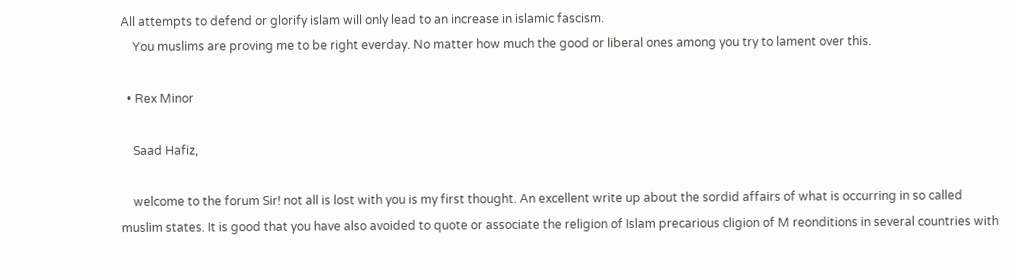All attempts to defend or glorify islam will only lead to an increase in islamic fascism.
    You muslims are proving me to be right everday. No matter how much the good or liberal ones among you try to lament over this.

  • Rex Minor

    Saad Hafiz,

    welcome to the forum Sir! not all is lost with you is my first thought. An excellent write up about the sordid affairs of what is occurring in so called muslim states. It is good that you have also avoided to quote or associate the religion of Islam precarious cligion of M reonditions in several countries with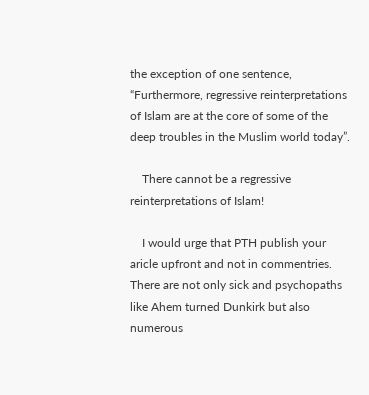the exception of one sentence, “Furthermore, regressive reinterpretations of Islam are at the core of some of the deep troubles in the Muslim world today”.

    There cannot be a regressive reinterpretations of Islam!

    I would urge that PTH publish your aricle upfront and not in commentries. There are not only sick and psychopaths like Ahem turned Dunkirk but also numerous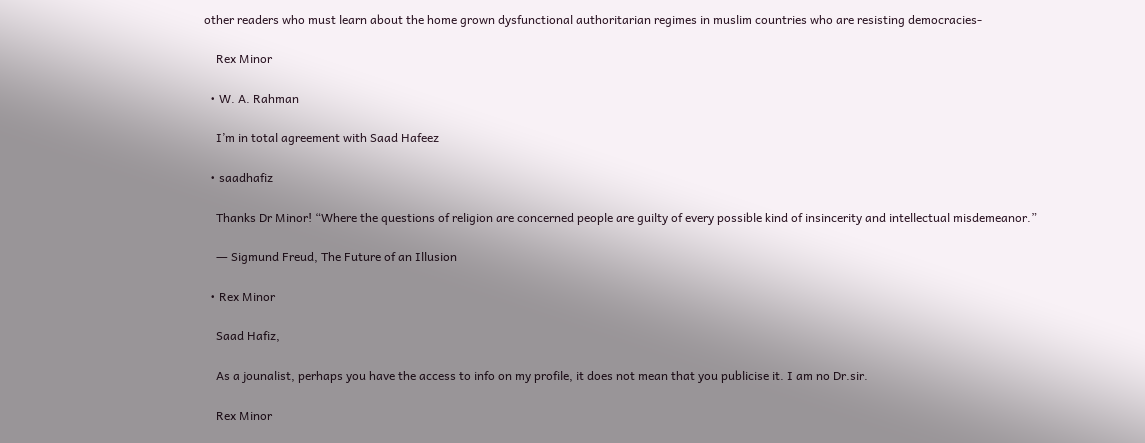other readers who must learn about the home grown dysfunctional authoritarian regimes in muslim countries who are resisting democracies-

    Rex Minor

  • W. A. Rahman

    I’m in total agreement with Saad Hafeez

  • saadhafiz

    Thanks Dr Minor! “Where the questions of religion are concerned people are guilty of every possible kind of insincerity and intellectual misdemeanor.”

    ― Sigmund Freud, The Future of an Illusion

  • Rex Minor

    Saad Hafiz,

    As a jounalist, perhaps you have the access to info on my profile, it does not mean that you publicise it. I am no Dr.sir.

    Rex Minor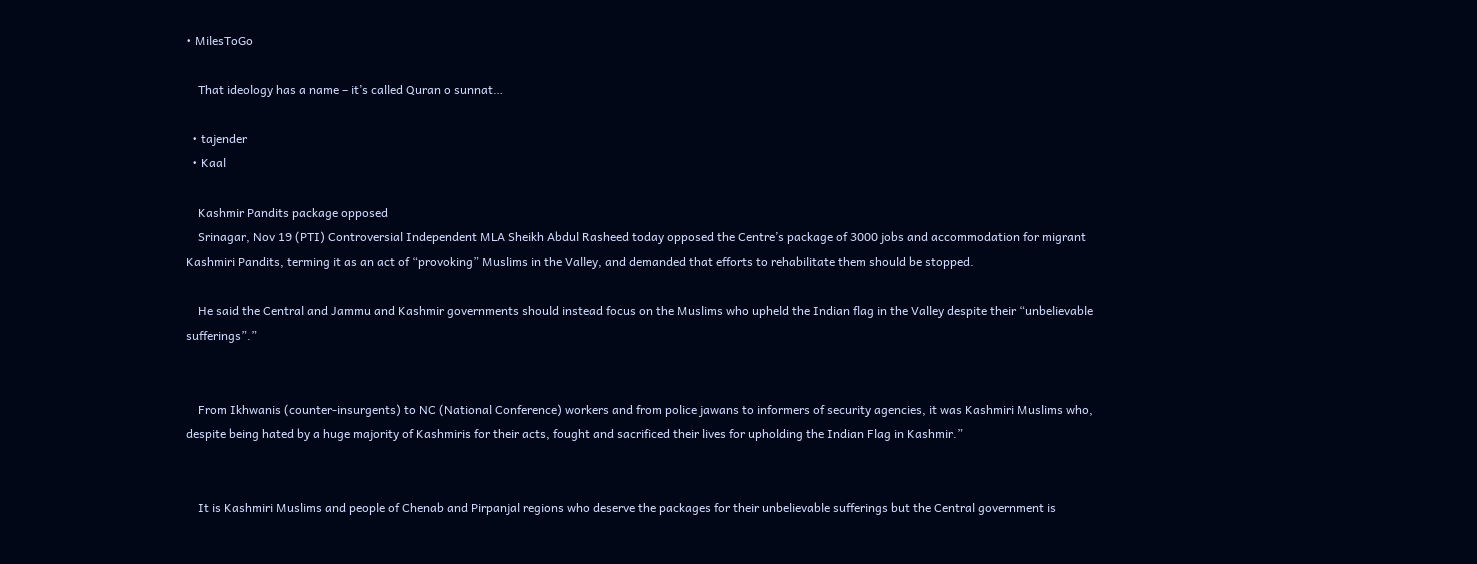• MilesToGo

    That ideology has a name – it’s called Quran o sunnat…

  • tajender
  • Kaal

    Kashmir Pandits package opposed
    Srinagar, Nov 19 (PTI) Controversial Independent MLA Sheikh Abdul Rasheed today opposed the Centre’s package of 3000 jobs and accommodation for migrant Kashmiri Pandits, terming it as an act of “provoking” Muslims in the Valley, and demanded that efforts to rehabilitate them should be stopped.

    He said the Central and Jammu and Kashmir governments should instead focus on the Muslims who upheld the Indian flag in the Valley despite their “unbelievable sufferings”.”


    From Ikhwanis (counter-insurgents) to NC (National Conference) workers and from police jawans to informers of security agencies, it was Kashmiri Muslims who, despite being hated by a huge majority of Kashmiris for their acts, fought and sacrificed their lives for upholding the Indian Flag in Kashmir.”


    It is Kashmiri Muslims and people of Chenab and Pirpanjal regions who deserve the packages for their unbelievable sufferings but the Central government is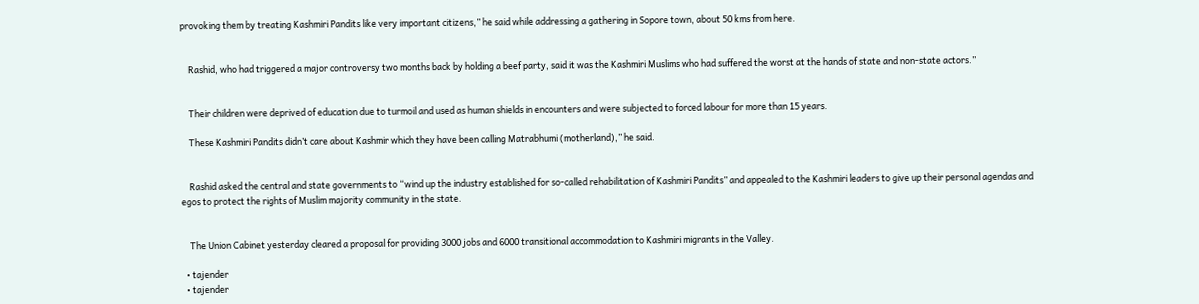provoking them by treating Kashmiri Pandits like very important citizens,” he said while addressing a gathering in Sopore town, about 50 kms from here.


    Rashid, who had triggered a major controversy two months back by holding a beef party, said it was the Kashmiri Muslims who had suffered the worst at the hands of state and non-state actors.”


    Their children were deprived of education due to turmoil and used as human shields in encounters and were subjected to forced labour for more than 15 years.

    These Kashmiri Pandits didn’t care about Kashmir which they have been calling Matrabhumi (motherland),” he said.


    Rashid asked the central and state governments to “wind up the industry established for so-called rehabilitation of Kashmiri Pandits” and appealed to the Kashmiri leaders to give up their personal agendas and egos to protect the rights of Muslim majority community in the state.


    The Union Cabinet yesterday cleared a proposal for providing 3000 jobs and 6000 transitional accommodation to Kashmiri migrants in the Valley.

  • tajender
  • tajender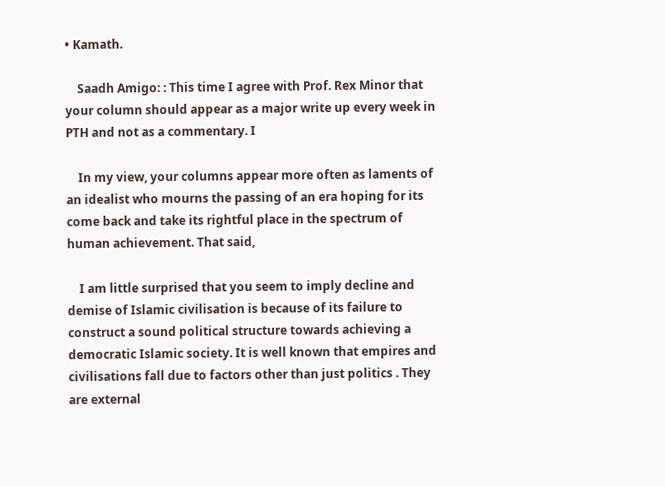• Kamath.

    Saadh Amigo: : This time I agree with Prof. Rex Minor that your column should appear as a major write up every week in PTH and not as a commentary. I

    In my view, your columns appear more often as laments of an idealist who mourns the passing of an era hoping for its come back and take its rightful place in the spectrum of human achievement. That said,

    I am little surprised that you seem to imply decline and demise of Islamic civilisation is because of its failure to construct a sound political structure towards achieving a democratic Islamic society. It is well known that empires and civilisations fall due to factors other than just politics . They are external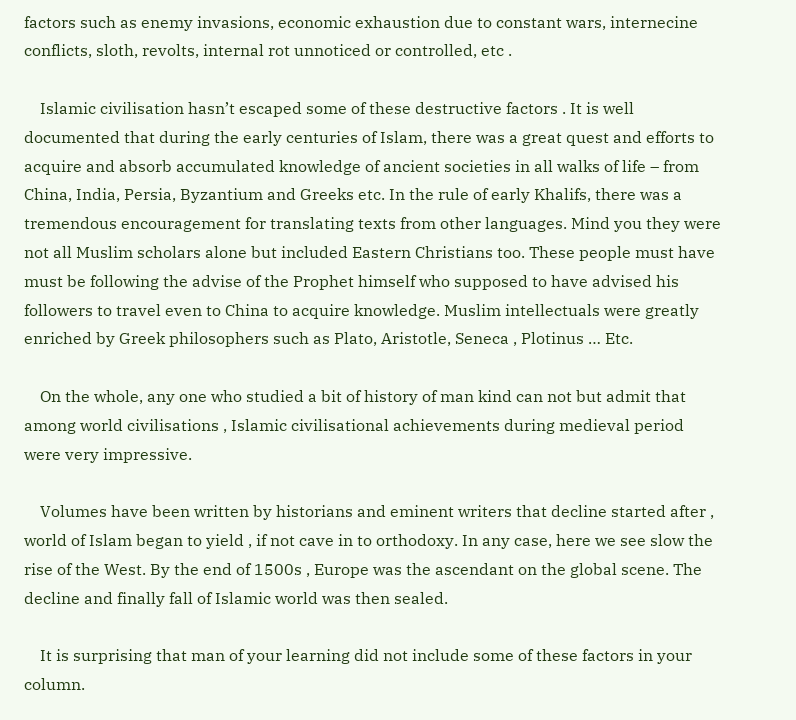factors such as enemy invasions, economic exhaustion due to constant wars, internecine conflicts, sloth, revolts, internal rot unnoticed or controlled, etc .

    Islamic civilisation hasn’t escaped some of these destructive factors . It is well documented that during the early centuries of Islam, there was a great quest and efforts to acquire and absorb accumulated knowledge of ancient societies in all walks of life – from China, India, Persia, Byzantium and Greeks etc. In the rule of early Khalifs, there was a tremendous encouragement for translating texts from other languages. Mind you they were not all Muslim scholars alone but included Eastern Christians too. These people must have must be following the advise of the Prophet himself who supposed to have advised his followers to travel even to China to acquire knowledge. Muslim intellectuals were greatly enriched by Greek philosophers such as Plato, Aristotle, Seneca , Plotinus … Etc.

    On the whole, any one who studied a bit of history of man kind can not but admit that among world civilisations , Islamic civilisational achievements during medieval period were very impressive.

    Volumes have been written by historians and eminent writers that decline started after , world of Islam began to yield , if not cave in to orthodoxy. In any case, here we see slow the rise of the West. By the end of 1500s , Europe was the ascendant on the global scene. The decline and finally fall of Islamic world was then sealed.

    It is surprising that man of your learning did not include some of these factors in your column.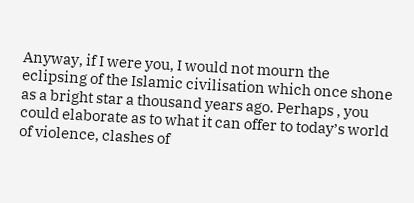Anyway, if I were you, I would not mourn the eclipsing of the Islamic civilisation which once shone as a bright star a thousand years ago. Perhaps , you could elaborate as to what it can offer to today’s world of violence, clashes of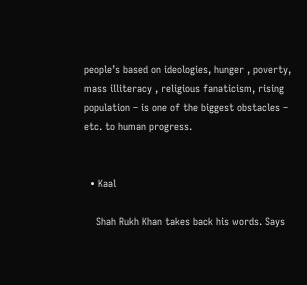people’s based on ideologies, hunger , poverty, mass illiteracy , religious fanaticism, rising population – is one of the biggest obstacles – etc. to human progress.


  • Kaal

    Shah Rukh Khan takes back his words. Says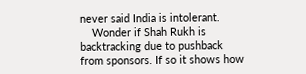never said India is intolerant.
    Wonder if Shah Rukh is backtracking due to pushback from sponsors. If so it shows how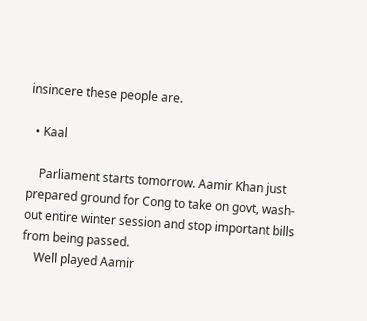insincere these people are.

  • Kaal

    Parliament starts tomorrow. Aamir Khan just prepared ground for Cong to take on govt, wash-out entire winter session and stop important bills from being passed.
    Well played Aamir